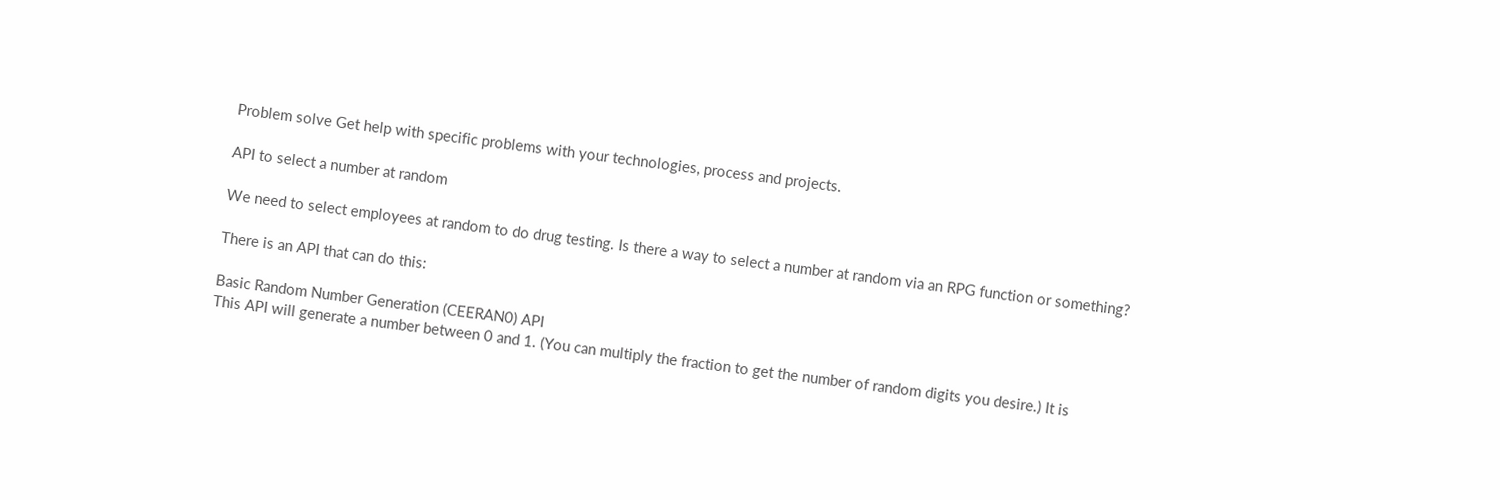Problem solve Get help with specific problems with your technologies, process and projects.

API to select a number at random

We need to select employees at random to do drug testing. Is there a way to select a number at random via an RPG function or something?

There is an API that can do this:

Basic Random Number Generation (CEERAN0) API
This API will generate a number between 0 and 1. (You can multiply the fraction to get the number of random digits you desire.) It is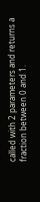called with 2 parameters and returns a fraction between 0 and 1.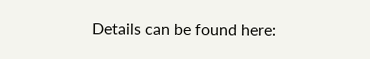Details can be found here: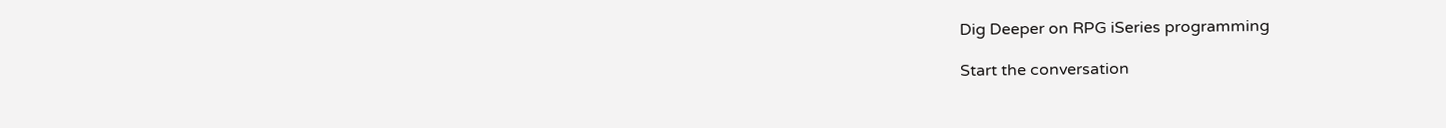Dig Deeper on RPG iSeries programming

Start the conversation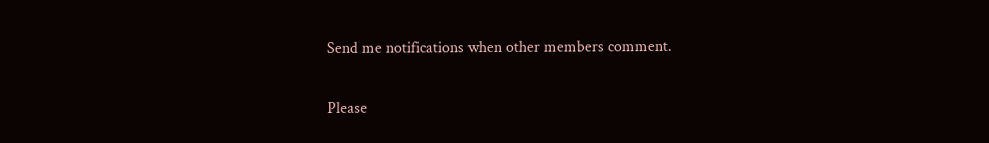Send me notifications when other members comment.

Please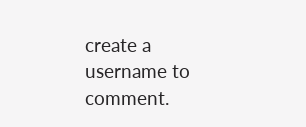create a username to comment.